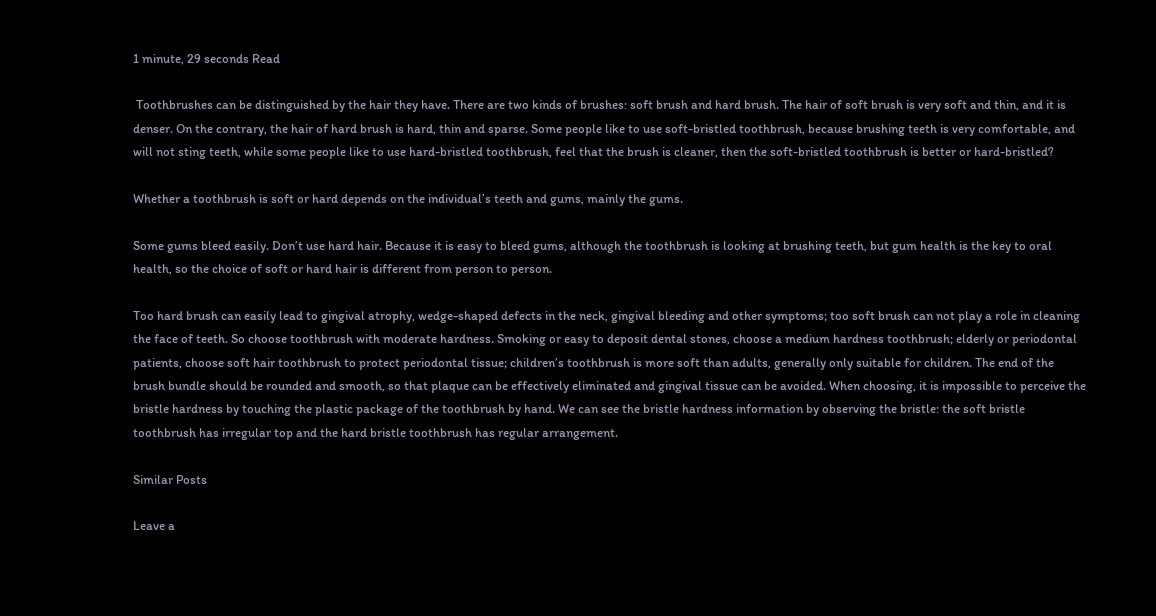1 minute, 29 seconds Read

 Toothbrushes can be distinguished by the hair they have. There are two kinds of brushes: soft brush and hard brush. The hair of soft brush is very soft and thin, and it is denser. On the contrary, the hair of hard brush is hard, thin and sparse. Some people like to use soft-bristled toothbrush, because brushing teeth is very comfortable, and will not sting teeth, while some people like to use hard-bristled toothbrush, feel that the brush is cleaner, then the soft-bristled toothbrush is better or hard-bristled?

Whether a toothbrush is soft or hard depends on the individual’s teeth and gums, mainly the gums.

Some gums bleed easily. Don’t use hard hair. Because it is easy to bleed gums, although the toothbrush is looking at brushing teeth, but gum health is the key to oral health, so the choice of soft or hard hair is different from person to person.

Too hard brush can easily lead to gingival atrophy, wedge-shaped defects in the neck, gingival bleeding and other symptoms; too soft brush can not play a role in cleaning the face of teeth. So choose toothbrush with moderate hardness. Smoking or easy to deposit dental stones, choose a medium hardness toothbrush; elderly or periodontal patients, choose soft hair toothbrush to protect periodontal tissue; children’s toothbrush is more soft than adults, generally only suitable for children. The end of the brush bundle should be rounded and smooth, so that plaque can be effectively eliminated and gingival tissue can be avoided. When choosing, it is impossible to perceive the bristle hardness by touching the plastic package of the toothbrush by hand. We can see the bristle hardness information by observing the bristle: the soft bristle toothbrush has irregular top and the hard bristle toothbrush has regular arrangement.

Similar Posts

Leave a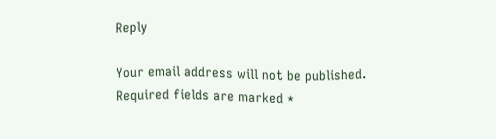Reply

Your email address will not be published. Required fields are marked *